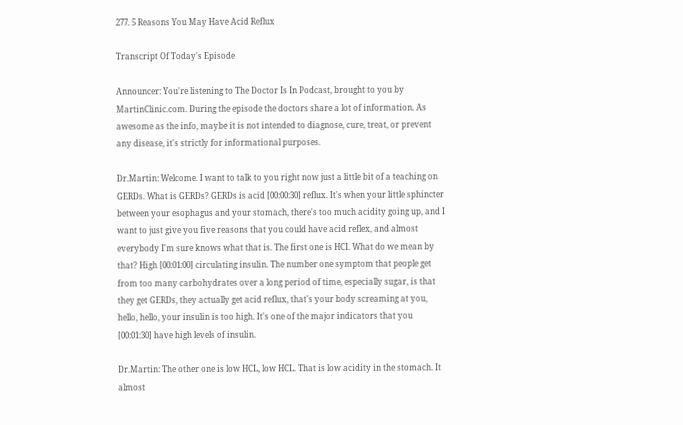277. 5 Reasons You May Have Acid Reflux

Transcript Of Today's Episode

Announcer: You're listening to The Doctor Is In Podcast, brought to you by MartinClinic.com. During the episode the doctors share a lot of information. As awesome as the info, maybe it is not intended to diagnose, cure, treat, or prevent any disease, it's strictly for informational purposes.

Dr.Martin: Welcome. I want to talk to you right now just a little bit of a teaching on GERDs. What is GERDs? GERDs is acid [00:00:30] reflux. It's when your little sphincter between your esophagus and your stomach, there's too much acidity going up, and I want to just give you five reasons that you could have acid reflex, and almost everybody I'm sure knows what that is. The first one is HCI. What do we mean by that? High [00:01:00] circulating insulin. The number one symptom that people get from too many carbohydrates over a long period of time, especially sugar, is that they get GERDs, they actually get acid reflux, that's your body screaming at you, hello, hello, your insulin is too high. It's one of the major indicators that you [00:01:30] have high levels of insulin.

Dr.Martin: The other one is low HCL, low HCL. That is low acidity in the stomach. It almost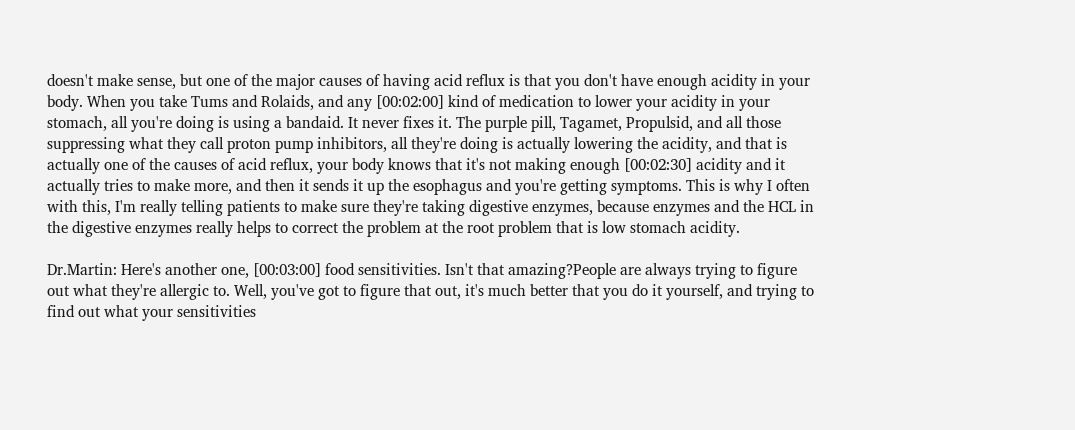doesn't make sense, but one of the major causes of having acid reflux is that you don't have enough acidity in your body. When you take Tums and Rolaids, and any [00:02:00] kind of medication to lower your acidity in your stomach, all you're doing is using a bandaid. It never fixes it. The purple pill, Tagamet, Propulsid, and all those suppressing what they call proton pump inhibitors, all they're doing is actually lowering the acidity, and that is actually one of the causes of acid reflux, your body knows that it's not making enough [00:02:30] acidity and it actually tries to make more, and then it sends it up the esophagus and you're getting symptoms. This is why I often with this, I'm really telling patients to make sure they're taking digestive enzymes, because enzymes and the HCL in the digestive enzymes really helps to correct the problem at the root problem that is low stomach acidity.

Dr.Martin: Here's another one, [00:03:00] food sensitivities. Isn't that amazing?People are always trying to figure out what they're allergic to. Well, you've got to figure that out, it's much better that you do it yourself, and trying to find out what your sensitivities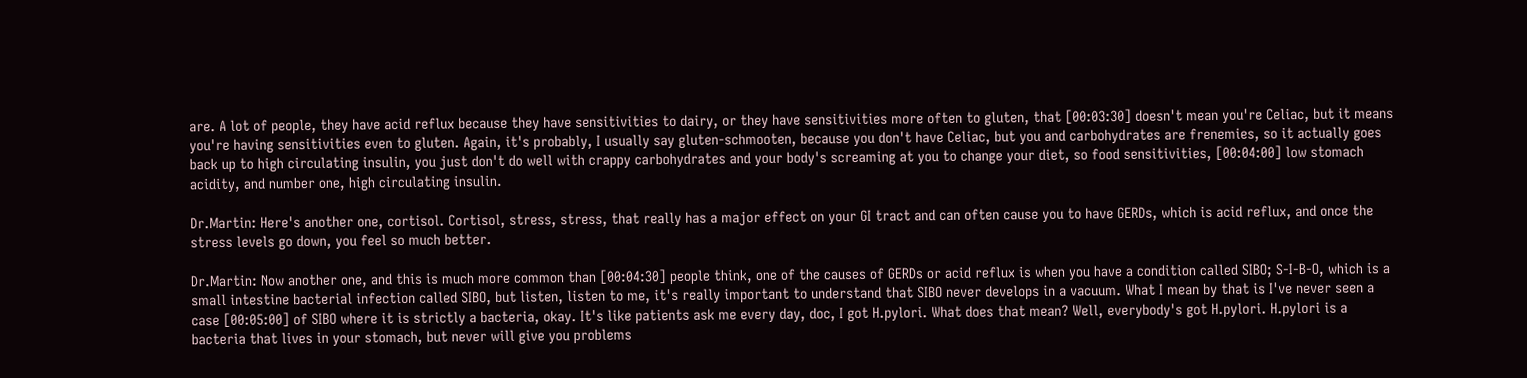are. A lot of people, they have acid reflux because they have sensitivities to dairy, or they have sensitivities more often to gluten, that [00:03:30] doesn't mean you're Celiac, but it means you're having sensitivities even to gluten. Again, it's probably, I usually say gluten-schmooten, because you don't have Celiac, but you and carbohydrates are frenemies, so it actually goes back up to high circulating insulin, you just don't do well with crappy carbohydrates and your body's screaming at you to change your diet, so food sensitivities, [00:04:00] low stomach acidity, and number one, high circulating insulin.

Dr.Martin: Here's another one, cortisol. Cortisol, stress, stress, that really has a major effect on your GI tract and can often cause you to have GERDs, which is acid reflux, and once the stress levels go down, you feel so much better.

Dr.Martin: Now another one, and this is much more common than [00:04:30] people think, one of the causes of GERDs or acid reflux is when you have a condition called SIBO; S-I-B-O, which is a small intestine bacterial infection called SIBO, but listen, listen to me, it's really important to understand that SIBO never develops in a vacuum. What I mean by that is I've never seen a case [00:05:00] of SIBO where it is strictly a bacteria, okay. It's like patients ask me every day, doc, I got H.pylori. What does that mean? Well, everybody's got H.pylori. H.pylori is a bacteria that lives in your stomach, but never will give you problems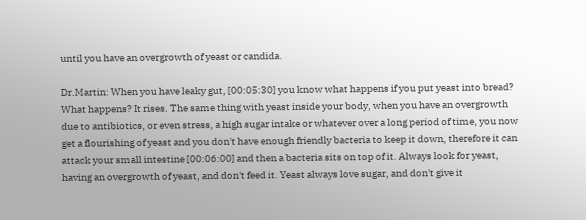until you have an overgrowth of yeast or candida.

Dr.Martin: When you have leaky gut, [00:05:30] you know what happens if you put yeast into bread? What happens? It rises. The same thing with yeast inside your body, when you have an overgrowth due to antibiotics, or even stress, a high sugar intake or whatever over a long period of time, you now get a flourishing of yeast and you don't have enough friendly bacteria to keep it down, therefore it can attack your small intestine [00:06:00] and then a bacteria sits on top of it. Always look for yeast, having an overgrowth of yeast, and don't feed it. Yeast always love sugar, and don't give it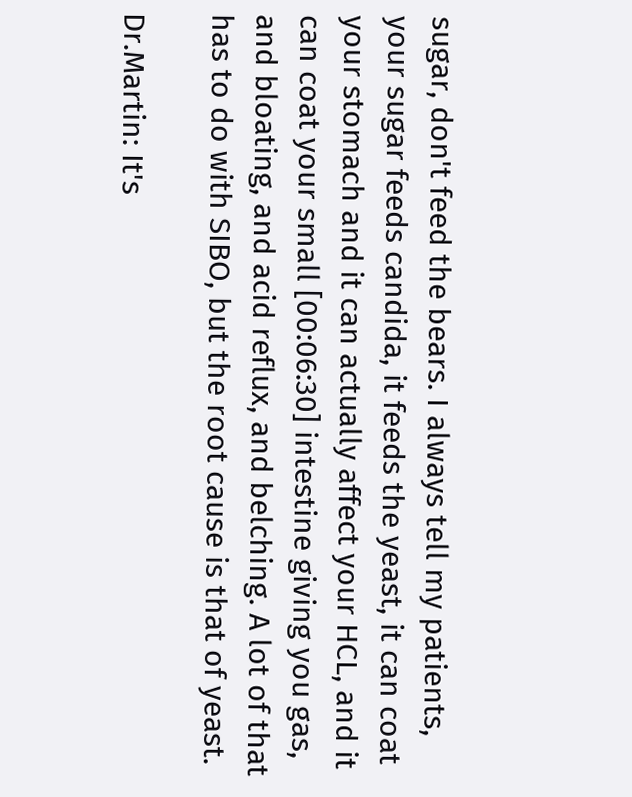sugar, don't feed the bears. I always tell my patients, your sugar feeds candida, it feeds the yeast, it can coat your stomach and it can actually affect your HCL, and it can coat your small [00:06:30] intestine giving you gas, and bloating, and acid reflux, and belching. A lot of that has to do with SIBO, but the root cause is that of yeast.

Dr.Martin: It's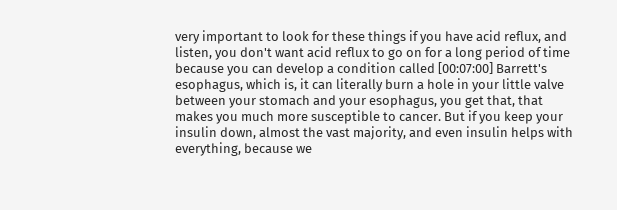very important to look for these things if you have acid reflux, and listen, you don't want acid reflux to go on for a long period of time because you can develop a condition called [00:07:00] Barrett's esophagus, which is, it can literally burn a hole in your little valve between your stomach and your esophagus, you get that, that makes you much more susceptible to cancer. But if you keep your insulin down, almost the vast majority, and even insulin helps with everything, because we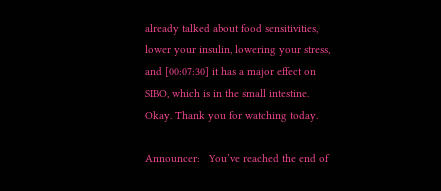already talked about food sensitivities, lower your insulin, lowering your stress, and [00:07:30] it has a major effect on SIBO, which is in the small intestine. Okay. Thank you for watching today.

Announcer:   You’ve reached the end of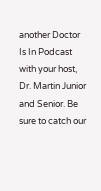another Doctor Is In Podcast with your host, Dr. Martin Junior and Senior. Be sure to catch our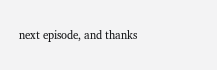next episode, and thanks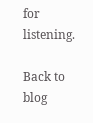for listening.

Back to blog